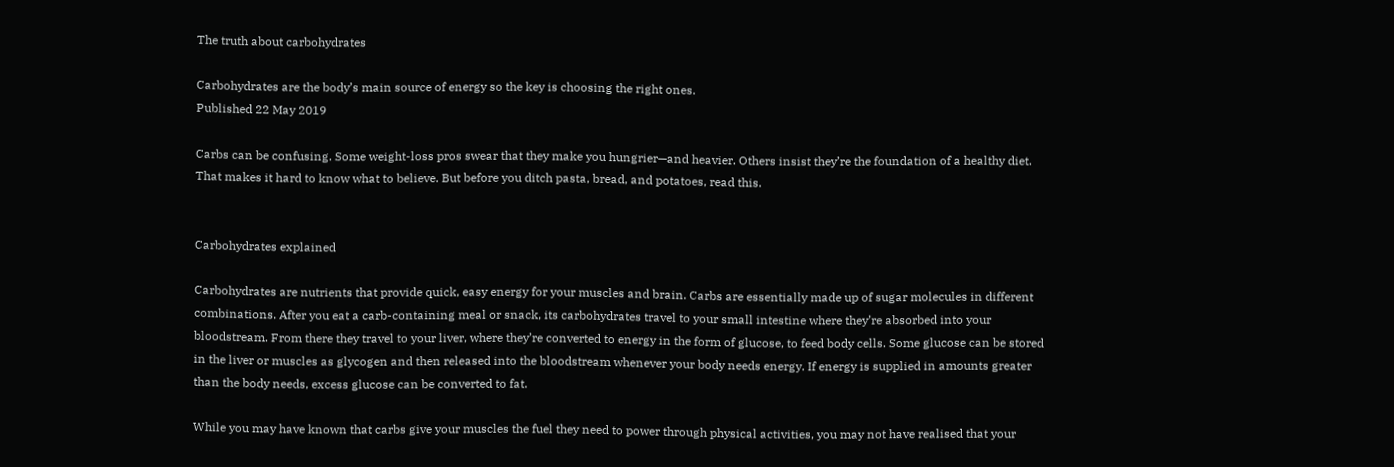The truth about carbohydrates

Carbohydrates are the body’s main source of energy so the key is choosing the right ones.
Published 22 May 2019

Carbs can be confusing. Some weight-loss pros swear that they make you hungrier—and heavier. Others insist they’re the foundation of a healthy diet. That makes it hard to know what to believe. But before you ditch pasta, bread, and potatoes, read this.


Carbohydrates explained

Carbohydrates are nutrients that provide quick, easy energy for your muscles and brain. Carbs are essentially made up of sugar molecules in different combinations. After you eat a carb-containing meal or snack, its carbohydrates travel to your small intestine where they’re absorbed into your bloodstream. From there they travel to your liver, where they’re converted to energy in the form of glucose, to feed body cells. Some glucose can be stored in the liver or muscles as glycogen and then released into the bloodstream whenever your body needs energy. If energy is supplied in amounts greater than the body needs, excess glucose can be converted to fat.

While you may have known that carbs give your muscles the fuel they need to power through physical activities, you may not have realised that your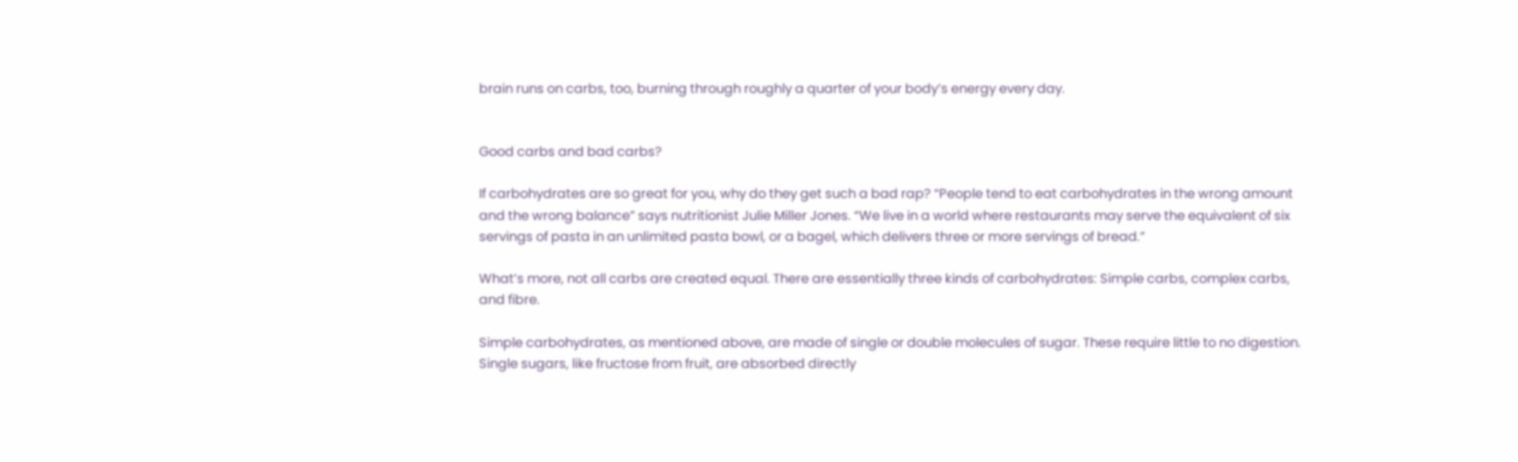brain runs on carbs, too, burning through roughly a quarter of your body’s energy every day.


Good carbs and bad carbs?

If carbohydrates are so great for you, why do they get such a bad rap? “People tend to eat carbohydrates in the wrong amount and the wrong balance” says nutritionist Julie Miller Jones. “We live in a world where restaurants may serve the equivalent of six servings of pasta in an unlimited pasta bowl, or a bagel, which delivers three or more servings of bread.”

What’s more, not all carbs are created equal. There are essentially three kinds of carbohydrates: Simple carbs, complex carbs, and fibre.

Simple carbohydrates, as mentioned above, are made of single or double molecules of sugar. These require little to no digestion. Single sugars, like fructose from fruit, are absorbed directly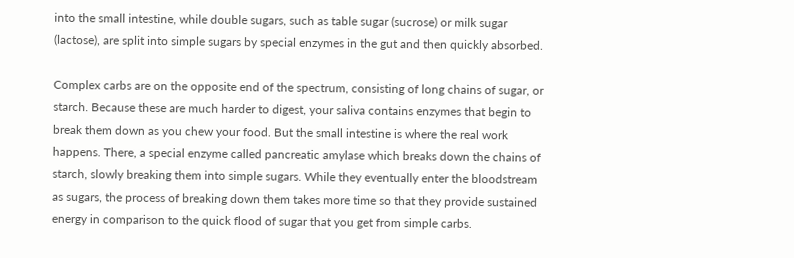into the small intestine, while double sugars, such as table sugar (sucrose) or milk sugar (lactose), are split into simple sugars by special enzymes in the gut and then quickly absorbed.

Complex carbs are on the opposite end of the spectrum, consisting of long chains of sugar, or starch. Because these are much harder to digest, your saliva contains enzymes that begin to break them down as you chew your food. But the small intestine is where the real work happens. There, a special enzyme called pancreatic amylase which breaks down the chains of starch, slowly breaking them into simple sugars. While they eventually enter the bloodstream as sugars, the process of breaking down them takes more time so that they provide sustained energy in comparison to the quick flood of sugar that you get from simple carbs.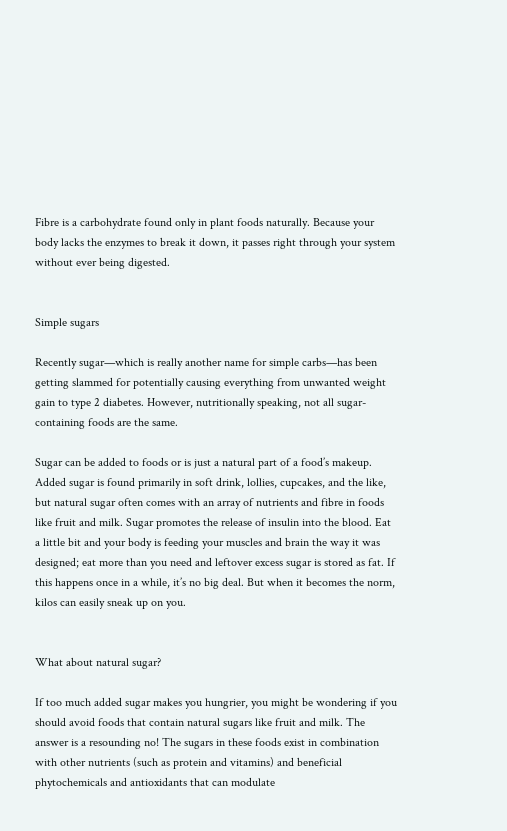Fibre is a carbohydrate found only in plant foods naturally. Because your body lacks the enzymes to break it down, it passes right through your system without ever being digested.


Simple sugars

Recently sugar—which is really another name for simple carbs—has been getting slammed for potentially causing everything from unwanted weight gain to type 2 diabetes. However, nutritionally speaking, not all sugar-containing foods are the same.

Sugar can be added to foods or is just a natural part of a food’s makeup. Added sugar is found primarily in soft drink, lollies, cupcakes, and the like, but natural sugar often comes with an array of nutrients and fibre in foods like fruit and milk. Sugar promotes the release of insulin into the blood. Eat a little bit and your body is feeding your muscles and brain the way it was designed; eat more than you need and leftover excess sugar is stored as fat. If this happens once in a while, it’s no big deal. But when it becomes the norm, kilos can easily sneak up on you.


What about natural sugar?

If too much added sugar makes you hungrier, you might be wondering if you should avoid foods that contain natural sugars like fruit and milk. The answer is a resounding no! The sugars in these foods exist in combination with other nutrients (such as protein and vitamins) and beneficial phytochemicals and antioxidants that can modulate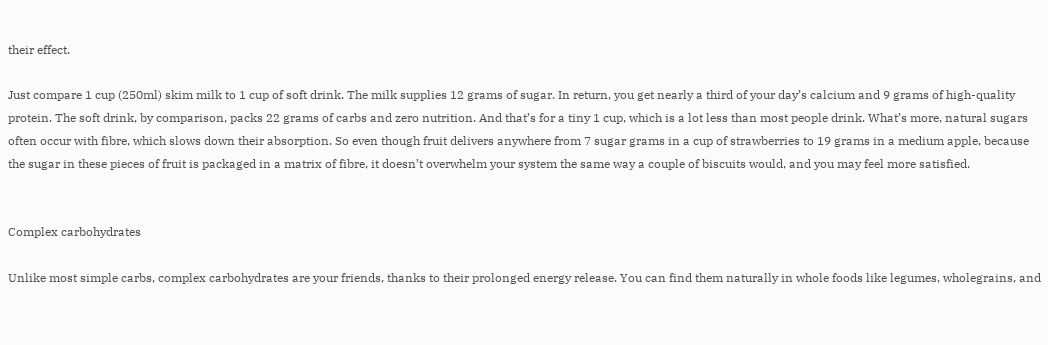their effect.

Just compare 1 cup (250ml) skim milk to 1 cup of soft drink. The milk supplies 12 grams of sugar. In return, you get nearly a third of your day’s calcium and 9 grams of high-quality protein. The soft drink, by comparison, packs 22 grams of carbs and zero nutrition. And that’s for a tiny 1 cup, which is a lot less than most people drink. What’s more, natural sugars often occur with fibre, which slows down their absorption. So even though fruit delivers anywhere from 7 sugar grams in a cup of strawberries to 19 grams in a medium apple, because the sugar in these pieces of fruit is packaged in a matrix of fibre, it doesn’t overwhelm your system the same way a couple of biscuits would, and you may feel more satisfied.


Complex carbohydrates

Unlike most simple carbs, complex carbohydrates are your friends, thanks to their prolonged energy release. You can find them naturally in whole foods like legumes, wholegrains, and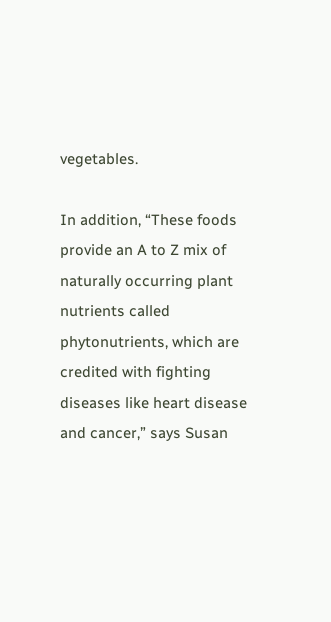vegetables.

In addition, “These foods provide an A to Z mix of naturally occurring plant nutrients called phytonutrients, which are credited with fighting diseases like heart disease and cancer,” says Susan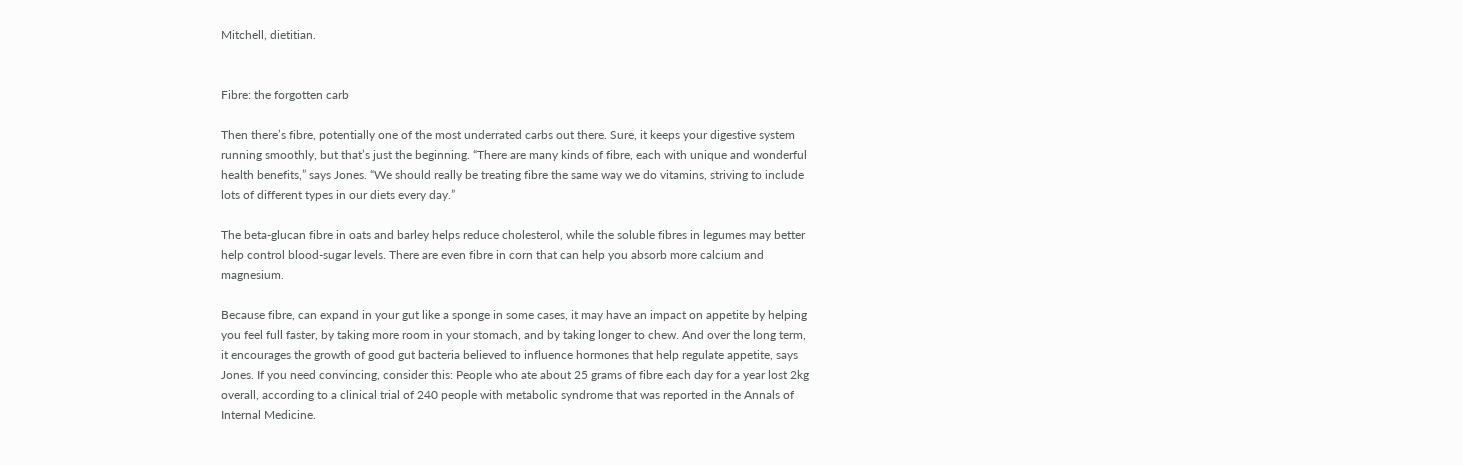Mitchell, dietitian.


Fibre: the forgotten carb

Then there’s fibre, potentially one of the most underrated carbs out there. Sure, it keeps your digestive system running smoothly, but that’s just the beginning. “There are many kinds of fibre, each with unique and wonderful health benefits,” says Jones. “We should really be treating fibre the same way we do vitamins, striving to include lots of different types in our diets every day.”

The beta-glucan fibre in oats and barley helps reduce cholesterol, while the soluble fibres in legumes may better help control blood-sugar levels. There are even fibre in corn that can help you absorb more calcium and magnesium.

Because fibre, can expand in your gut like a sponge in some cases, it may have an impact on appetite by helping you feel full faster, by taking more room in your stomach, and by taking longer to chew. And over the long term, it encourages the growth of good gut bacteria believed to influence hormones that help regulate appetite, says Jones. If you need convincing, consider this: People who ate about 25 grams of fibre each day for a year lost 2kg overall, according to a clinical trial of 240 people with metabolic syndrome that was reported in the Annals of Internal Medicine.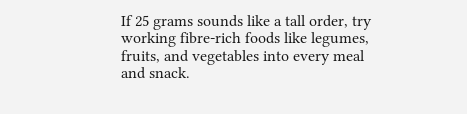If 25 grams sounds like a tall order, try working fibre-rich foods like legumes, fruits, and vegetables into every meal and snack.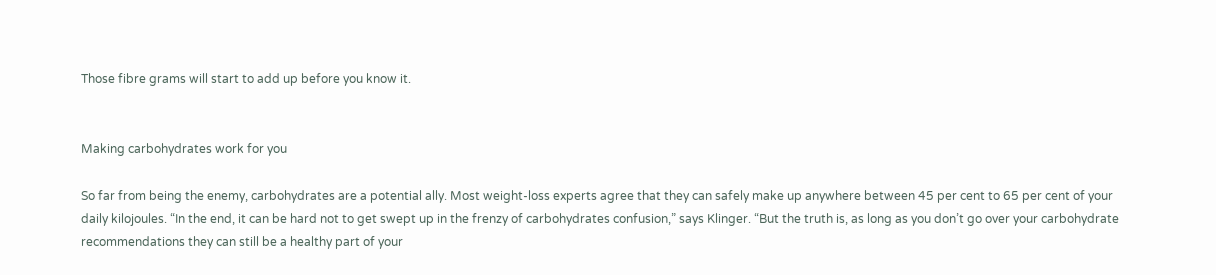Those fibre grams will start to add up before you know it.


Making carbohydrates work for you

So far from being the enemy, carbohydrates are a potential ally. Most weight-loss experts agree that they can safely make up anywhere between 45 per cent to 65 per cent of your daily kilojoules. “In the end, it can be hard not to get swept up in the frenzy of carbohydrates confusion,” says Klinger. “But the truth is, as long as you don’t go over your carbohydrate recommendations they can still be a healthy part of your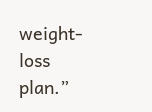weight-loss plan.”